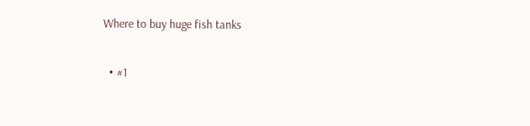Where to buy huge fish tanks

  • #1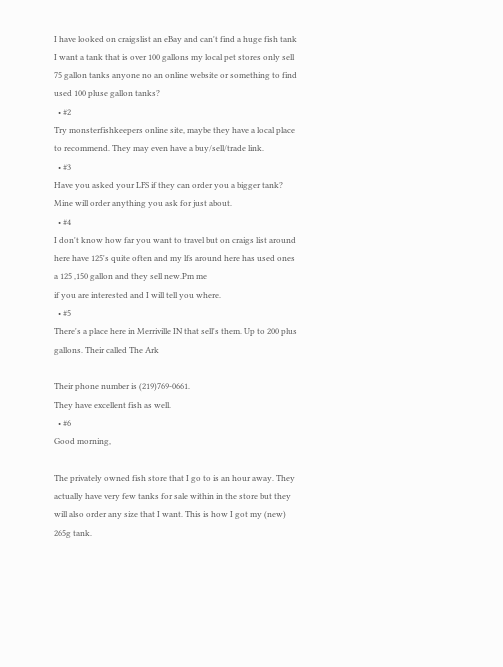I have looked on craigslist an eBay and can't find a huge fish tank I want a tank that is over 100 gallons my local pet stores only sell 75 gallon tanks anyone no an online website or something to find used 100 pluse gallon tanks?
  • #2
Try monsterfishkeepers online site, maybe they have a local place to recommend. They may even have a buy/sell/trade link.
  • #3
Have you asked your LFS if they can order you a bigger tank? Mine will order anything you ask for just about.
  • #4
I don't know how far you want to travel but on craigs list around here have 125's quite often and my lfs around here has used ones a 125 ,150 gallon and they sell new.Pm me
if you are interested and I will tell you where.
  • #5
There's a place here in Merriville IN that sell's them. Up to 200 plus gallons. Their called The Ark

Their phone number is (219)769-0661.
They have excellent fish as well.
  • #6
Good morning,

The privately owned fish store that I go to is an hour away. They actually have very few tanks for sale within in the store but they will also order any size that I want. This is how I got my (new) 265g tank.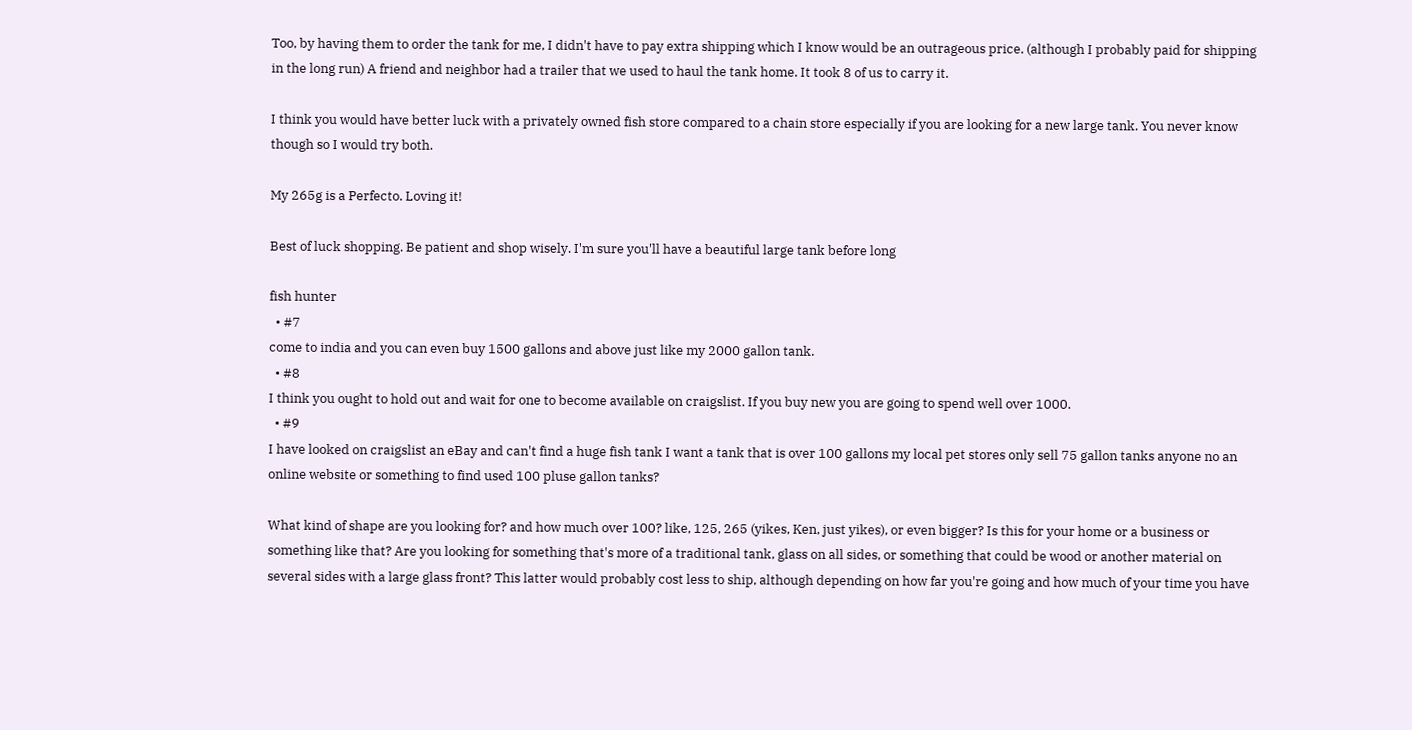Too, by having them to order the tank for me, I didn't have to pay extra shipping which I know would be an outrageous price. (although I probably paid for shipping in the long run) A friend and neighbor had a trailer that we used to haul the tank home. It took 8 of us to carry it.

I think you would have better luck with a privately owned fish store compared to a chain store especially if you are looking for a new large tank. You never know though so I would try both.

My 265g is a Perfecto. Loving it!

Best of luck shopping. Be patient and shop wisely. I'm sure you'll have a beautiful large tank before long

fish hunter
  • #7
come to india and you can even buy 1500 gallons and above just like my 2000 gallon tank.
  • #8
I think you ought to hold out and wait for one to become available on craigslist. If you buy new you are going to spend well over 1000.
  • #9
I have looked on craigslist an eBay and can't find a huge fish tank I want a tank that is over 100 gallons my local pet stores only sell 75 gallon tanks anyone no an online website or something to find used 100 pluse gallon tanks?

What kind of shape are you looking for? and how much over 100? like, 125, 265 (yikes, Ken, just yikes), or even bigger? Is this for your home or a business or something like that? Are you looking for something that's more of a traditional tank, glass on all sides, or something that could be wood or another material on several sides with a large glass front? This latter would probably cost less to ship, although depending on how far you're going and how much of your time you have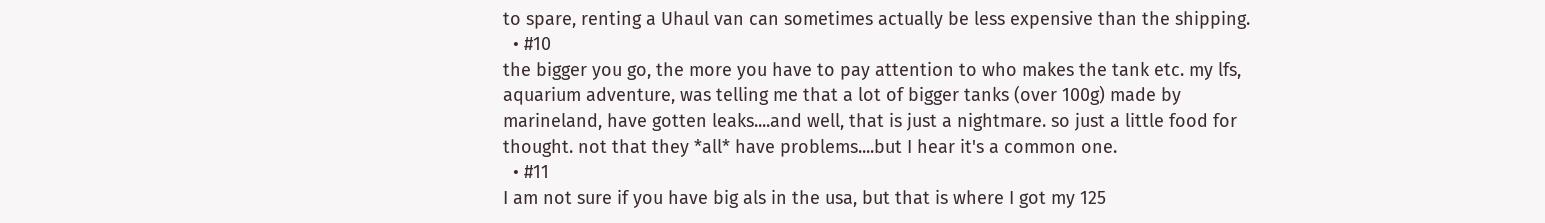to spare, renting a Uhaul van can sometimes actually be less expensive than the shipping.
  • #10
the bigger you go, the more you have to pay attention to who makes the tank etc. my lfs, aquarium adventure, was telling me that a lot of bigger tanks (over 100g) made by marineland, have gotten leaks....and well, that is just a nightmare. so just a little food for thought. not that they *all* have problems....but I hear it's a common one.
  • #11
I am not sure if you have big als in the usa, but that is where I got my 125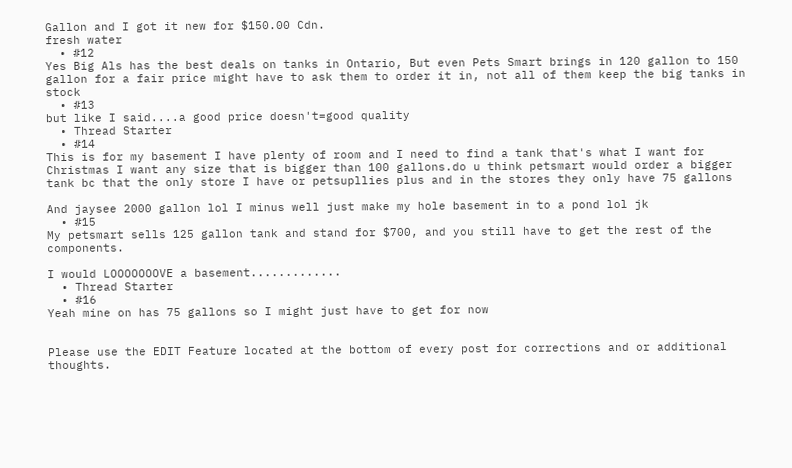Gallon and I got it new for $150.00 Cdn.
fresh water
  • #12
Yes Big Als has the best deals on tanks in Ontario, But even Pets Smart brings in 120 gallon to 150 gallon for a fair price might have to ask them to order it in, not all of them keep the big tanks in stock
  • #13
but like I said....a good price doesn't=good quality
  • Thread Starter
  • #14
This is for my basement I have plenty of room and I need to find a tank that's what I want for Christmas I want any size that is bigger than 100 gallons.do u think petsmart would order a bigger tank bc that the only store I have or petsupllies plus and in the stores they only have 75 gallons

And jaysee 2000 gallon lol I minus well just make my hole basement in to a pond lol jk
  • #15
My petsmart sells 125 gallon tank and stand for $700, and you still have to get the rest of the components.

I would LOOOOOOOVE a basement.............
  • Thread Starter
  • #16
Yeah mine on has 75 gallons so I might just have to get for now


Please use the EDIT Feature located at the bottom of every post for corrections and or additional thoughts.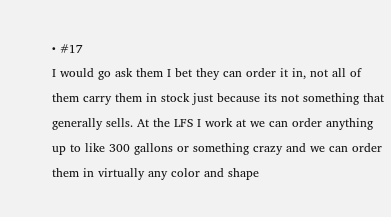• #17
I would go ask them I bet they can order it in, not all of them carry them in stock just because its not something that generally sells. At the LFS I work at we can order anything up to like 300 gallons or something crazy and we can order them in virtually any color and shape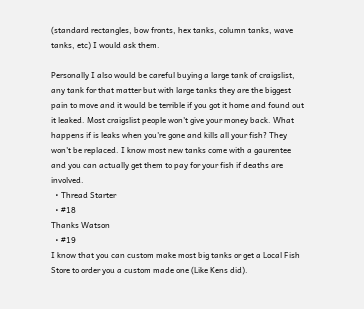(standard rectangles, bow fronts, hex tanks, column tanks, wave tanks, etc) I would ask them.

Personally I also would be careful buying a large tank of craigslist, any tank for that matter but with large tanks they are the biggest pain to move and it would be terrible if you got it home and found out it leaked. Most craigslist people won't give your money back. What happens if is leaks when you're gone and kills all your fish? They won't be replaced. I know most new tanks come with a gaurentee and you can actually get them to pay for your fish if deaths are involved.
  • Thread Starter
  • #18
Thanks Watson
  • #19
I know that you can custom make most big tanks or get a Local Fish Store to order you a custom made one (Like Kens did).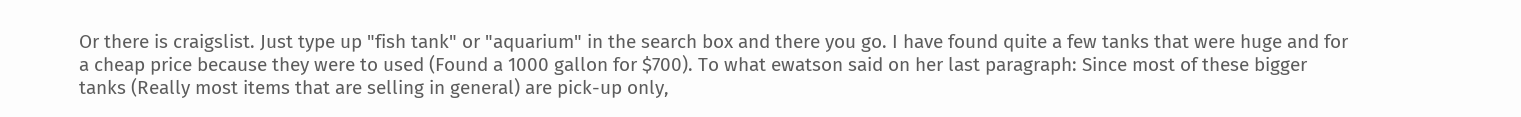Or there is craigslist. Just type up "fish tank" or "aquarium" in the search box and there you go. I have found quite a few tanks that were huge and for a cheap price because they were to used (Found a 1000 gallon for $700). To what ewatson said on her last paragraph: Since most of these bigger tanks (Really most items that are selling in general) are pick-up only,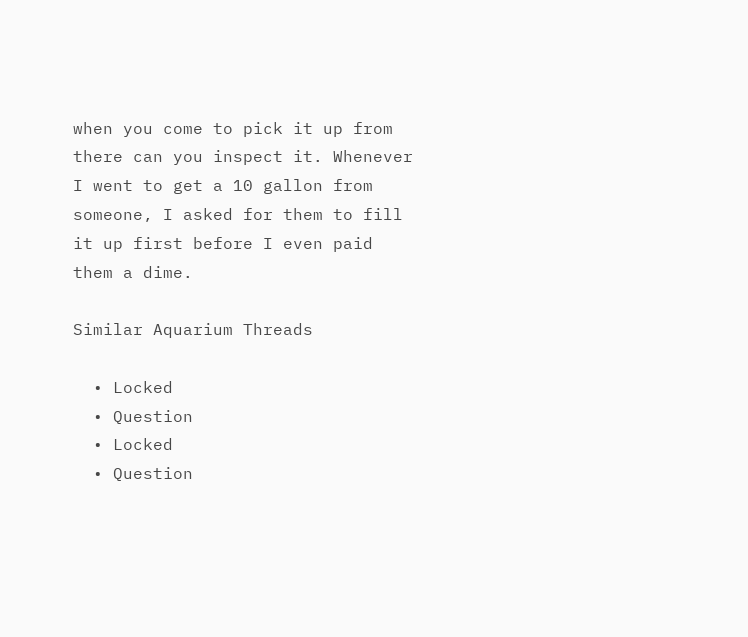when you come to pick it up from there can you inspect it. Whenever I went to get a 10 gallon from someone, I asked for them to fill it up first before I even paid them a dime.

Similar Aquarium Threads

  • Locked
  • Question
  • Locked
  • Question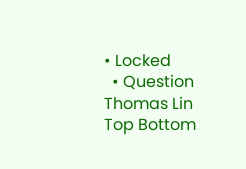• Locked
  • Question
Thomas Lin
Top Bottom